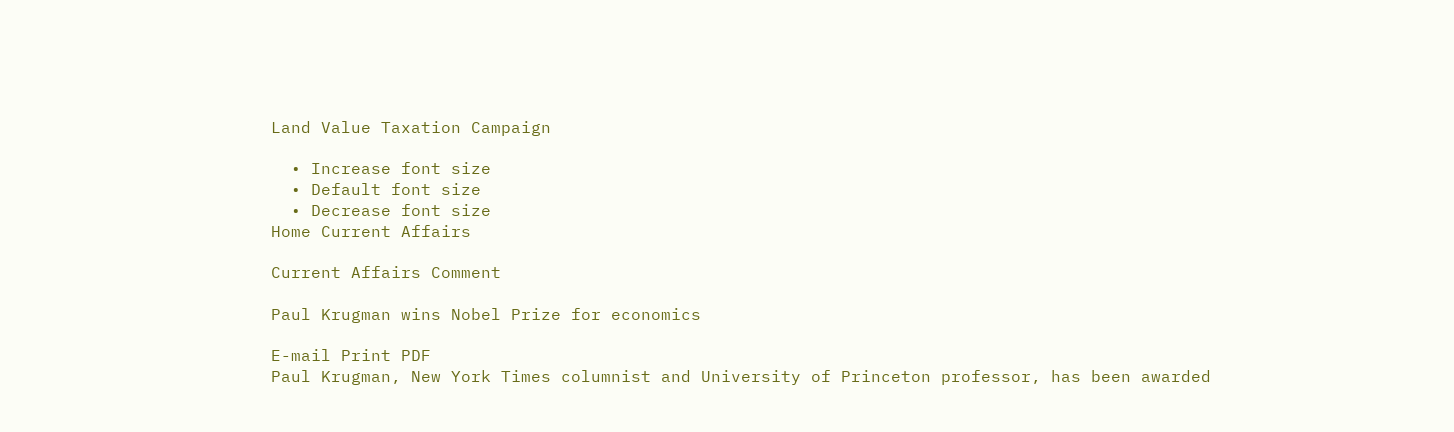Land Value Taxation Campaign

  • Increase font size
  • Default font size
  • Decrease font size
Home Current Affairs

Current Affairs Comment

Paul Krugman wins Nobel Prize for economics

E-mail Print PDF
Paul Krugman, New York Times columnist and University of Princeton professor, has been awarded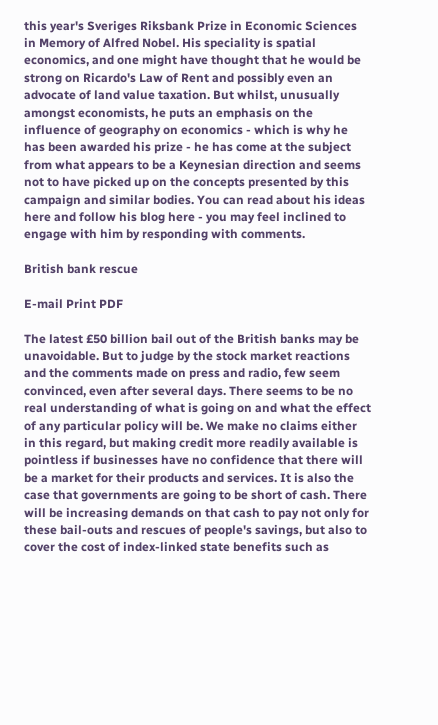this year's Sveriges Riksbank Prize in Economic Sciences in Memory of Alfred Nobel. His speciality is spatial economics, and one might have thought that he would be strong on Ricardo's Law of Rent and possibly even an advocate of land value taxation. But whilst, unusually amongst economists, he puts an emphasis on the influence of geography on economics - which is why he has been awarded his prize - he has come at the subject from what appears to be a Keynesian direction and seems not to have picked up on the concepts presented by this campaign and similar bodies. You can read about his ideas here and follow his blog here - you may feel inclined to engage with him by responding with comments.

British bank rescue

E-mail Print PDF

The latest £50 billion bail out of the British banks may be unavoidable. But to judge by the stock market reactions and the comments made on press and radio, few seem convinced, even after several days. There seems to be no real understanding of what is going on and what the effect of any particular policy will be. We make no claims either in this regard, but making credit more readily available is pointless if businesses have no confidence that there will be a market for their products and services. It is also the case that governments are going to be short of cash. There will be increasing demands on that cash to pay not only for these bail-outs and rescues of people's savings, but also to cover the cost of index-linked state benefits such as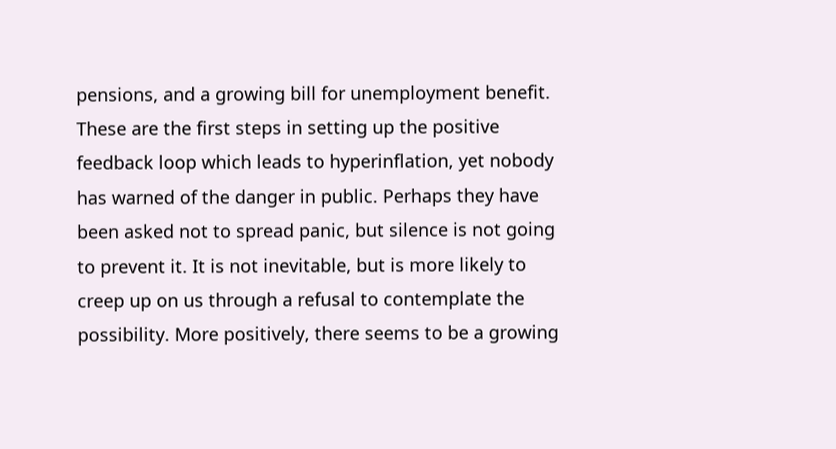pensions, and a growing bill for unemployment benefit. These are the first steps in setting up the positive feedback loop which leads to hyperinflation, yet nobody has warned of the danger in public. Perhaps they have been asked not to spread panic, but silence is not going to prevent it. It is not inevitable, but is more likely to creep up on us through a refusal to contemplate the possibility. More positively, there seems to be a growing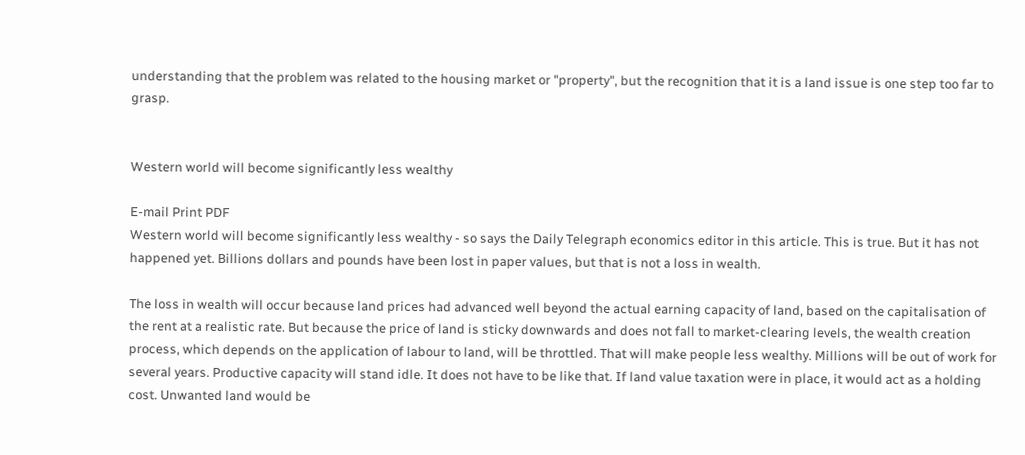understanding that the problem was related to the housing market or "property", but the recognition that it is a land issue is one step too far to grasp.


Western world will become significantly less wealthy

E-mail Print PDF
Western world will become significantly less wealthy - so says the Daily Telegraph economics editor in this article. This is true. But it has not happened yet. Billions dollars and pounds have been lost in paper values, but that is not a loss in wealth.

The loss in wealth will occur because land prices had advanced well beyond the actual earning capacity of land, based on the capitalisation of the rent at a realistic rate. But because the price of land is sticky downwards and does not fall to market-clearing levels, the wealth creation process, which depends on the application of labour to land, will be throttled. That will make people less wealthy. Millions will be out of work for several years. Productive capacity will stand idle. It does not have to be like that. If land value taxation were in place, it would act as a holding cost. Unwanted land would be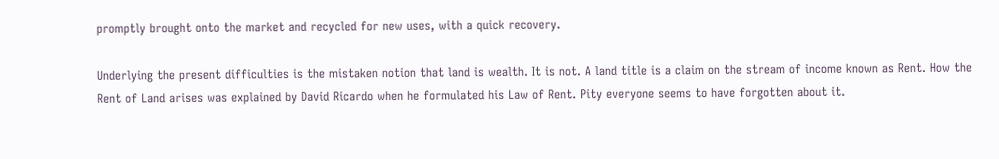promptly brought onto the market and recycled for new uses, with a quick recovery.

Underlying the present difficulties is the mistaken notion that land is wealth. It is not. A land title is a claim on the stream of income known as Rent. How the Rent of Land arises was explained by David Ricardo when he formulated his Law of Rent. Pity everyone seems to have forgotten about it.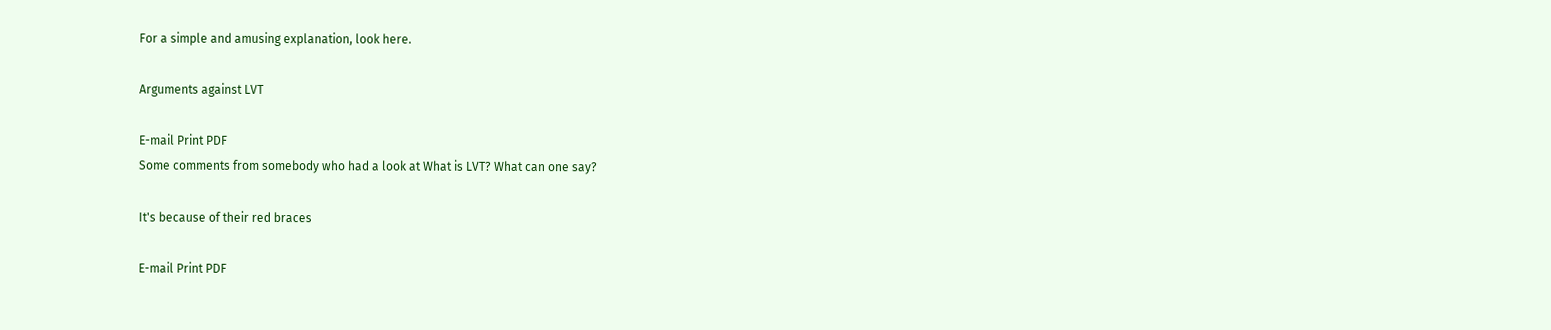For a simple and amusing explanation, look here.

Arguments against LVT

E-mail Print PDF
Some comments from somebody who had a look at What is LVT? What can one say?

It's because of their red braces

E-mail Print PDF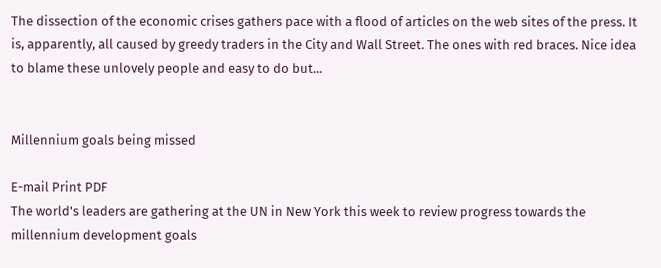The dissection of the economic crises gathers pace with a flood of articles on the web sites of the press. It is, apparently, all caused by greedy traders in the City and Wall Street. The ones with red braces. Nice idea to blame these unlovely people and easy to do but...


Millennium goals being missed

E-mail Print PDF
The world's leaders are gathering at the UN in New York this week to review progress towards the millennium development goals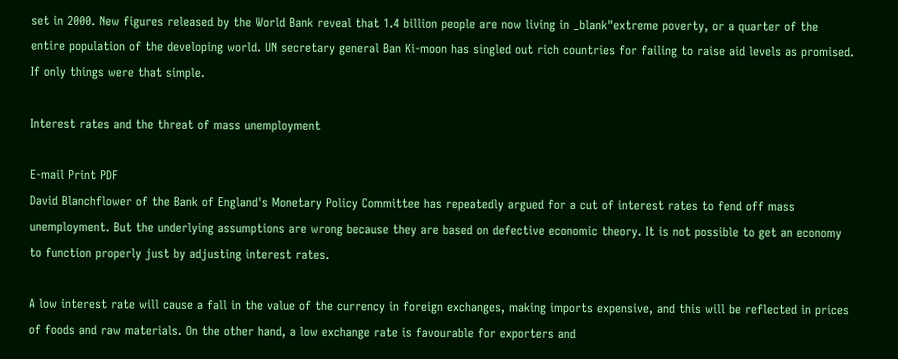set in 2000. New figures released by the World Bank reveal that 1.4 billion people are now living in _blank"extreme poverty, or a quarter of the entire population of the developing world. UN secretary general Ban Ki-moon has singled out rich countries for failing to raise aid levels as promised. If only things were that simple.

Interest rates and the threat of mass unemployment

E-mail Print PDF
David Blanchflower of the Bank of England's Monetary Policy Committee has repeatedly argued for a cut of interest rates to fend off mass unemployment. But the underlying assumptions are wrong because they are based on defective economic theory. It is not possible to get an economy to function properly just by adjusting interest rates.

A low interest rate will cause a fall in the value of the currency in foreign exchanges, making imports expensive, and this will be reflected in prices of foods and raw materials. On the other hand, a low exchange rate is favourable for exporters and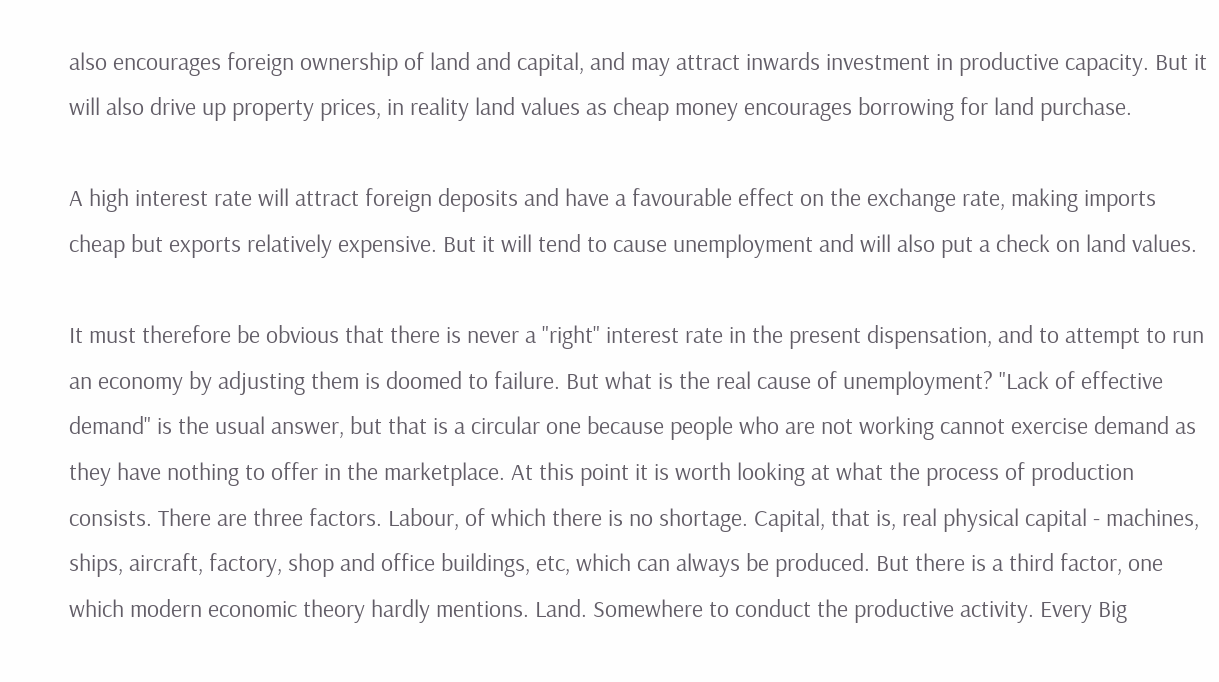also encourages foreign ownership of land and capital, and may attract inwards investment in productive capacity. But it will also drive up property prices, in reality land values as cheap money encourages borrowing for land purchase.

A high interest rate will attract foreign deposits and have a favourable effect on the exchange rate, making imports cheap but exports relatively expensive. But it will tend to cause unemployment and will also put a check on land values.

It must therefore be obvious that there is never a "right" interest rate in the present dispensation, and to attempt to run an economy by adjusting them is doomed to failure. But what is the real cause of unemployment? "Lack of effective demand" is the usual answer, but that is a circular one because people who are not working cannot exercise demand as they have nothing to offer in the marketplace. At this point it is worth looking at what the process of production consists. There are three factors. Labour, of which there is no shortage. Capital, that is, real physical capital - machines, ships, aircraft, factory, shop and office buildings, etc, which can always be produced. But there is a third factor, one which modern economic theory hardly mentions. Land. Somewhere to conduct the productive activity. Every Big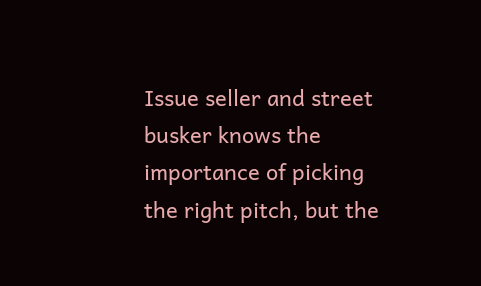Issue seller and street busker knows the importance of picking the right pitch, but the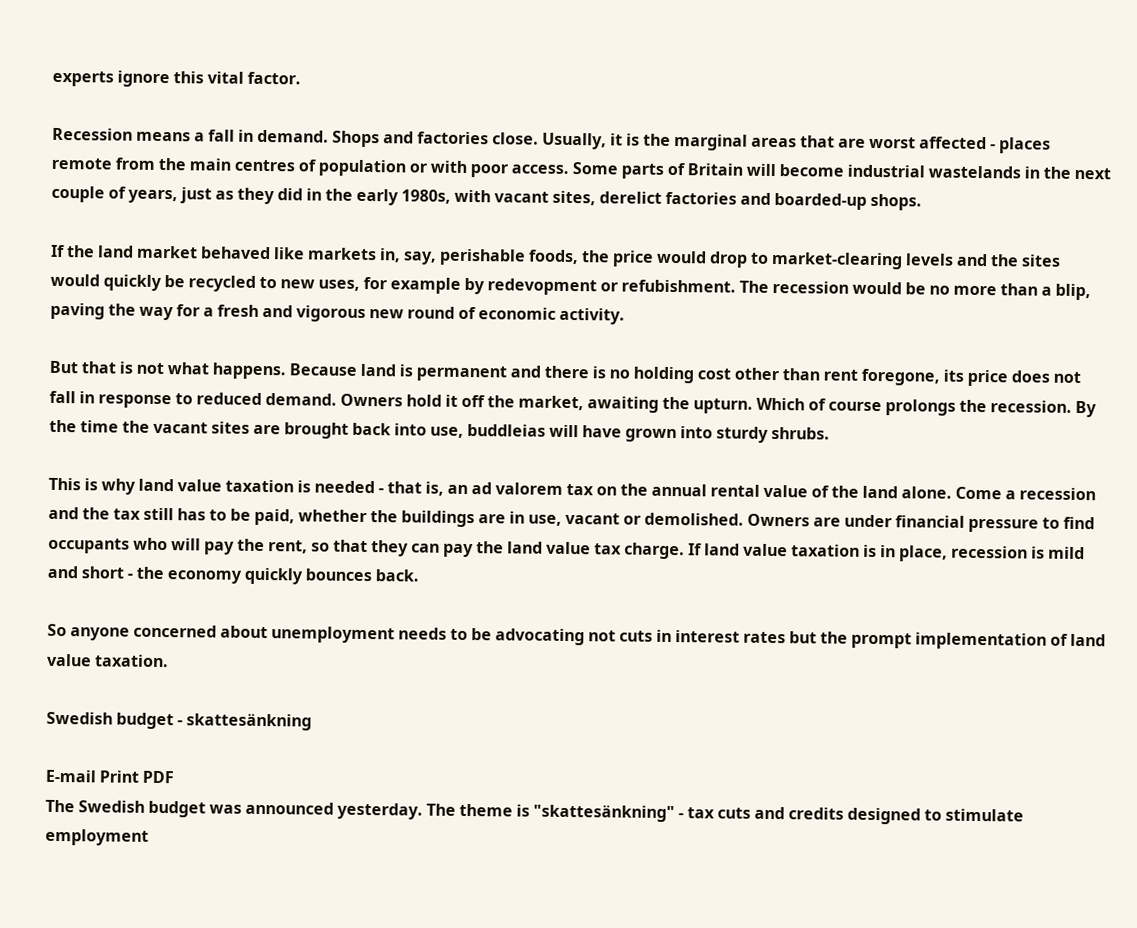experts ignore this vital factor.

Recession means a fall in demand. Shops and factories close. Usually, it is the marginal areas that are worst affected - places remote from the main centres of population or with poor access. Some parts of Britain will become industrial wastelands in the next couple of years, just as they did in the early 1980s, with vacant sites, derelict factories and boarded-up shops.

If the land market behaved like markets in, say, perishable foods, the price would drop to market-clearing levels and the sites would quickly be recycled to new uses, for example by redevopment or refubishment. The recession would be no more than a blip, paving the way for a fresh and vigorous new round of economic activity.

But that is not what happens. Because land is permanent and there is no holding cost other than rent foregone, its price does not fall in response to reduced demand. Owners hold it off the market, awaiting the upturn. Which of course prolongs the recession. By the time the vacant sites are brought back into use, buddleias will have grown into sturdy shrubs.

This is why land value taxation is needed - that is, an ad valorem tax on the annual rental value of the land alone. Come a recession and the tax still has to be paid, whether the buildings are in use, vacant or demolished. Owners are under financial pressure to find occupants who will pay the rent, so that they can pay the land value tax charge. If land value taxation is in place, recession is mild and short - the economy quickly bounces back.

So anyone concerned about unemployment needs to be advocating not cuts in interest rates but the prompt implementation of land value taxation.

Swedish budget - skattesänkning

E-mail Print PDF
The Swedish budget was announced yesterday. The theme is "skattesänkning" - tax cuts and credits designed to stimulate employment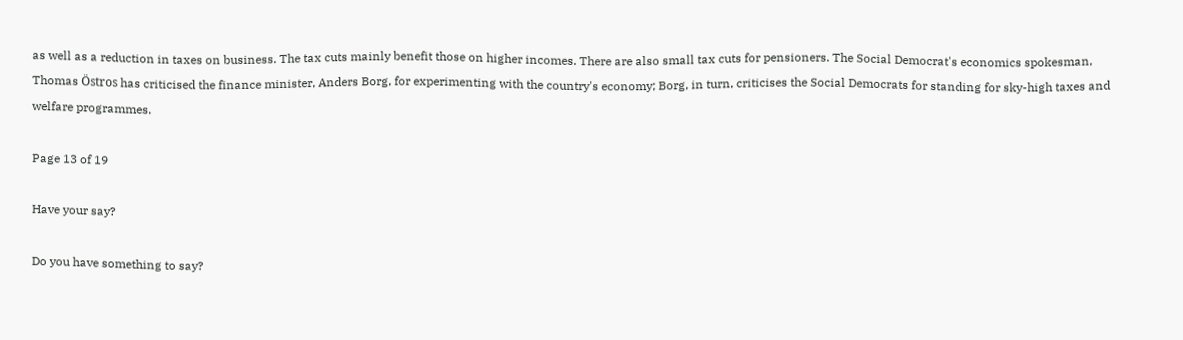as well as a reduction in taxes on business. The tax cuts mainly benefit those on higher incomes. There are also small tax cuts for pensioners. The Social Democrat's economics spokesman, Thomas Östros has criticised the finance minister, Anders Borg, for experimenting with the country's economy; Borg, in turn, criticises the Social Democrats for standing for sky-high taxes and welfare programmes.

Page 13 of 19

Have your say?

Do you have something to say?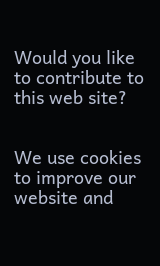Would you like to contribute to this web site?


We use cookies to improve our website and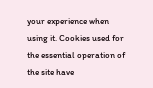your experience when using it. Cookies used for the essential operation of the site have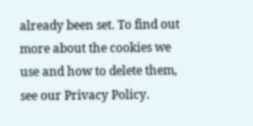already been set. To find out more about the cookies we use and how to delete them, see our Privacy Policy.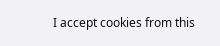I accept cookies from this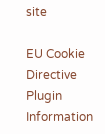site

EU Cookie Directive Plugin Information